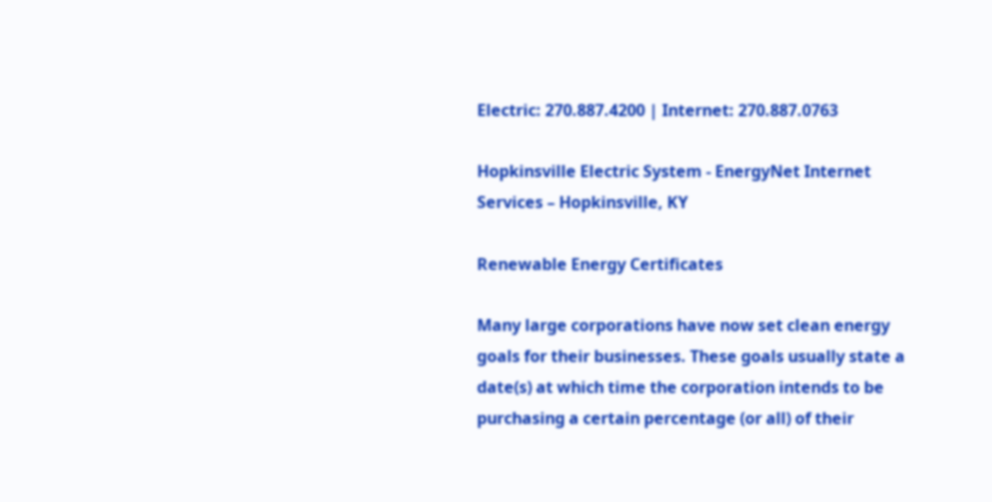Electric: 270.887.4200 | Internet: 270.887.0763

Hopkinsville Electric System - EnergyNet Internet Services – Hopkinsville, KY

Renewable Energy Certificates

Many large corporations have now set clean energy goals for their businesses. These goals usually state a date(s) at which time the corporation intends to be purchasing a certain percentage (or all) of their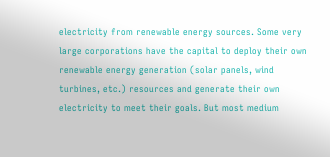electricity from renewable energy sources. Some very large corporations have the capital to deploy their own renewable energy generation (solar panels, wind turbines, etc.) resources and generate their own electricity to meet their goals. But most medium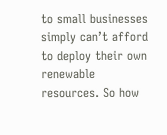to small businesses simply can’t afford to deploy their own renewable resources. So how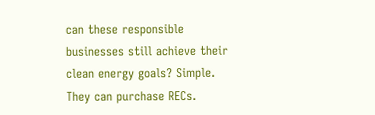can these responsible businesses still achieve their clean energy goals? Simple. They can purchase RECs.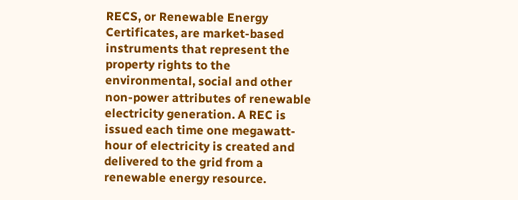RECS, or Renewable Energy Certificates, are market-based instruments that represent the property rights to the environmental, social and other non-power attributes of renewable electricity generation. A REC is issued each time one megawatt-hour of electricity is created and delivered to the grid from a renewable energy resource.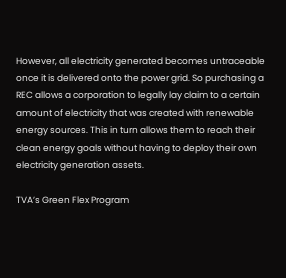However, all electricity generated becomes untraceable once it is delivered onto the power grid. So purchasing a REC allows a corporation to legally lay claim to a certain amount of electricity that was created with renewable energy sources. This in turn allows them to reach their clean energy goals without having to deploy their own electricity generation assets.

TVA’s Green Flex Program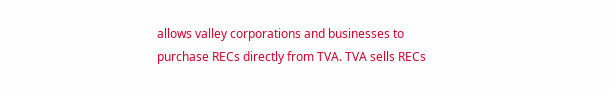allows valley corporations and businesses to purchase RECs directly from TVA. TVA sells RECs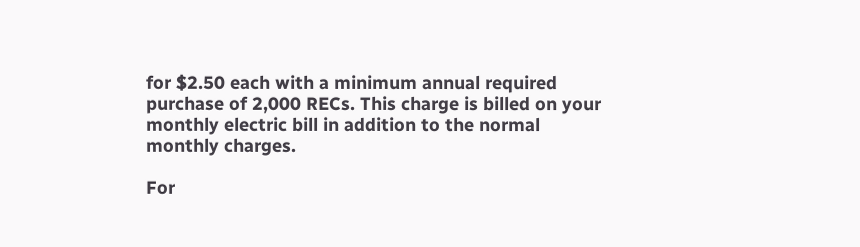for $2.50 each with a minimum annual required purchase of 2,000 RECs. This charge is billed on your monthly electric bill in addition to the normal monthly charges.

For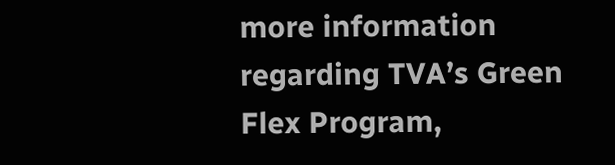more information regarding TVA’s Green Flex Program,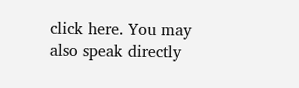click here. You may also speak directly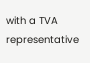with a TVA representative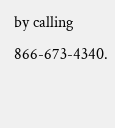by calling 866-673-4340.